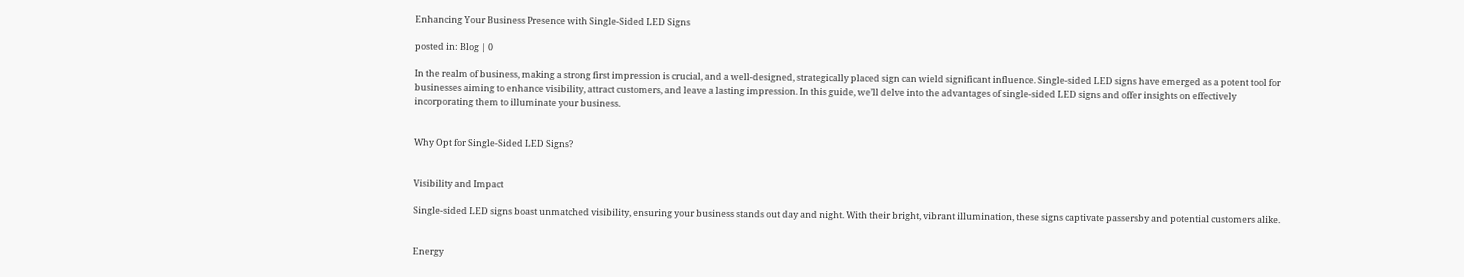Enhancing Your Business Presence with Single-Sided LED Signs

posted in: Blog | 0

In the realm of business, making a strong first impression is crucial, and a well-designed, strategically placed sign can wield significant influence. Single-sided LED signs have emerged as a potent tool for businesses aiming to enhance visibility, attract customers, and leave a lasting impression. In this guide, we’ll delve into the advantages of single-sided LED signs and offer insights on effectively incorporating them to illuminate your business.


Why Opt for Single-Sided LED Signs?


Visibility and Impact

Single-sided LED signs boast unmatched visibility, ensuring your business stands out day and night. With their bright, vibrant illumination, these signs captivate passersby and potential customers alike.


Energy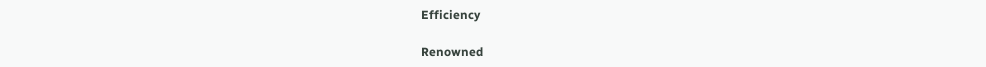Efficiency

Renowned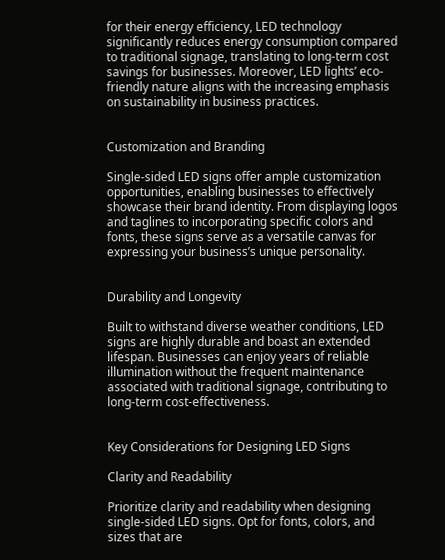for their energy efficiency, LED technology significantly reduces energy consumption compared to traditional signage, translating to long-term cost savings for businesses. Moreover, LED lights’ eco-friendly nature aligns with the increasing emphasis on sustainability in business practices.


Customization and Branding

Single-sided LED signs offer ample customization opportunities, enabling businesses to effectively showcase their brand identity. From displaying logos and taglines to incorporating specific colors and fonts, these signs serve as a versatile canvas for expressing your business’s unique personality.


Durability and Longevity

Built to withstand diverse weather conditions, LED signs are highly durable and boast an extended lifespan. Businesses can enjoy years of reliable illumination without the frequent maintenance associated with traditional signage, contributing to long-term cost-effectiveness.


Key Considerations for Designing LED Signs

Clarity and Readability

Prioritize clarity and readability when designing single-sided LED signs. Opt for fonts, colors, and sizes that are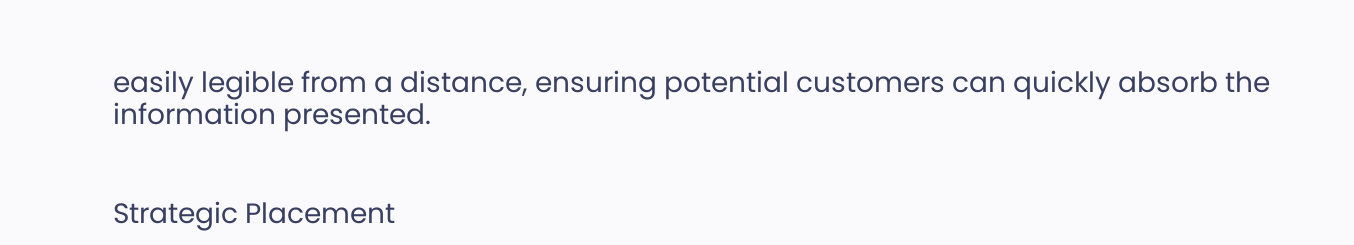easily legible from a distance, ensuring potential customers can quickly absorb the information presented.


Strategic Placement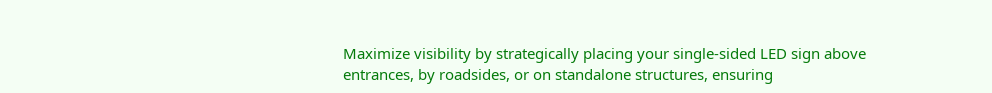Maximize visibility by strategically placing your single-sided LED sign above entrances, by roadsides, or on standalone structures, ensuring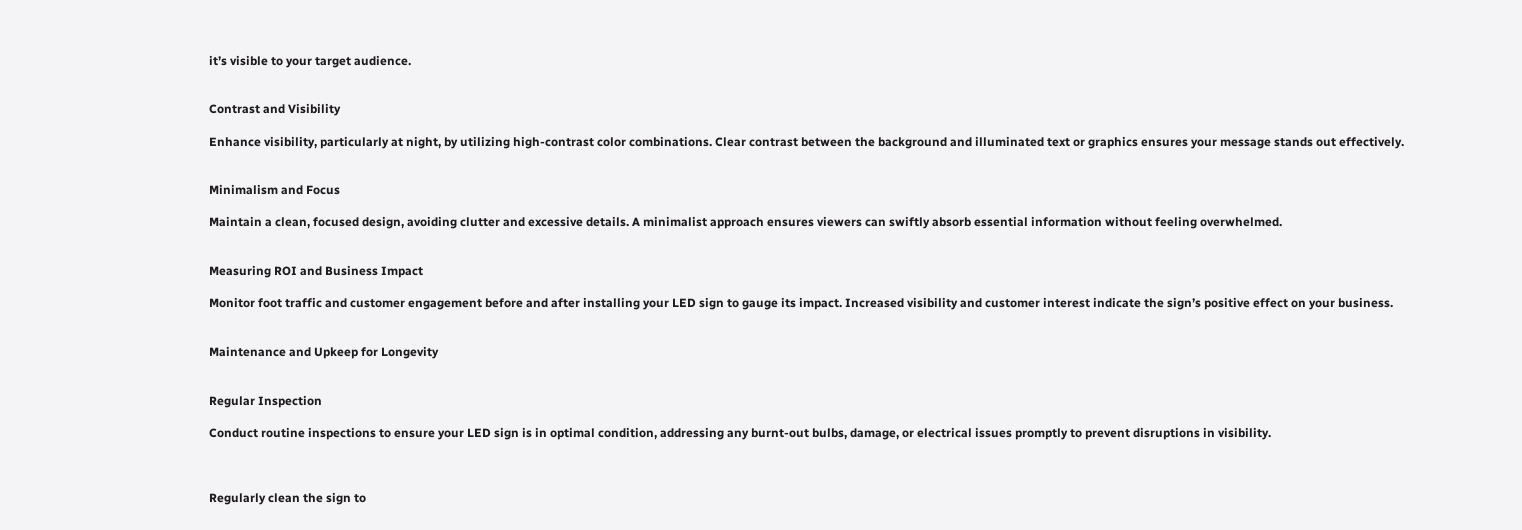it’s visible to your target audience.


Contrast and Visibility

Enhance visibility, particularly at night, by utilizing high-contrast color combinations. Clear contrast between the background and illuminated text or graphics ensures your message stands out effectively.


Minimalism and Focus

Maintain a clean, focused design, avoiding clutter and excessive details. A minimalist approach ensures viewers can swiftly absorb essential information without feeling overwhelmed.


Measuring ROI and Business Impact

Monitor foot traffic and customer engagement before and after installing your LED sign to gauge its impact. Increased visibility and customer interest indicate the sign’s positive effect on your business.


Maintenance and Upkeep for Longevity


Regular Inspection

Conduct routine inspections to ensure your LED sign is in optimal condition, addressing any burnt-out bulbs, damage, or electrical issues promptly to prevent disruptions in visibility.



Regularly clean the sign to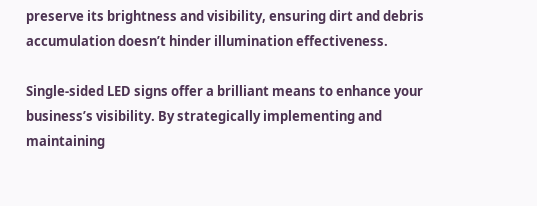preserve its brightness and visibility, ensuring dirt and debris accumulation doesn’t hinder illumination effectiveness.

Single-sided LED signs offer a brilliant means to enhance your business’s visibility. By strategically implementing and maintaining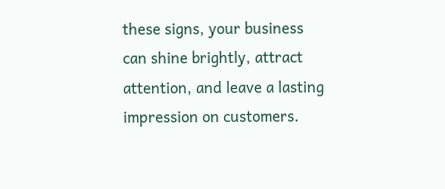these signs, your business can shine brightly, attract attention, and leave a lasting impression on customers.